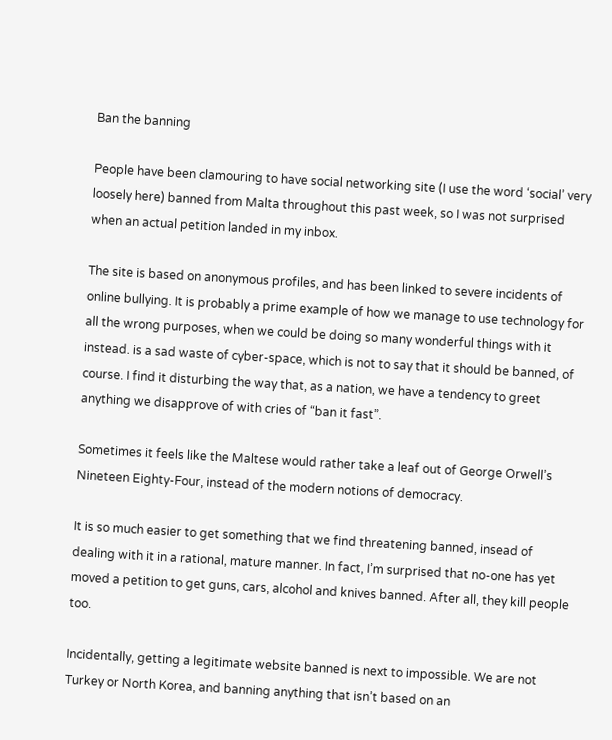Ban the banning

People have been clamouring to have social networking site (I use the word ‘social’ very loosely here) banned from Malta throughout this past week, so I was not surprised when an actual petition landed in my inbox.

The site is based on anonymous profiles, and has been linked to severe incidents of online bullying. It is probably a prime example of how we manage to use technology for all the wrong purposes, when we could be doing so many wonderful things with it instead. is a sad waste of cyber-space, which is not to say that it should be banned, of course. I find it disturbing the way that, as a nation, we have a tendency to greet anything we disapprove of with cries of “ban it fast”.

Sometimes it feels like the Maltese would rather take a leaf out of George Orwell’s Nineteen Eighty-Four, instead of the modern notions of democracy.

It is so much easier to get something that we find threatening banned, insead of dealing with it in a rational, mature manner. In fact, I’m surprised that no-one has yet moved a petition to get guns, cars, alcohol and knives banned. After all, they kill people too.

Incidentally, getting a legitimate website banned is next to impossible. We are not Turkey or North Korea, and banning anything that isn’t based on an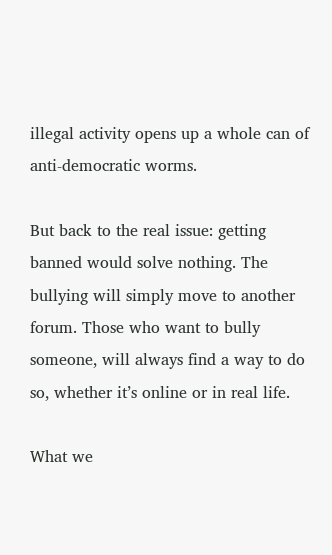illegal activity opens up a whole can of anti-democratic worms.

But back to the real issue: getting banned would solve nothing. The bullying will simply move to another forum. Those who want to bully someone, will always find a way to do so, whether it’s online or in real life.

What we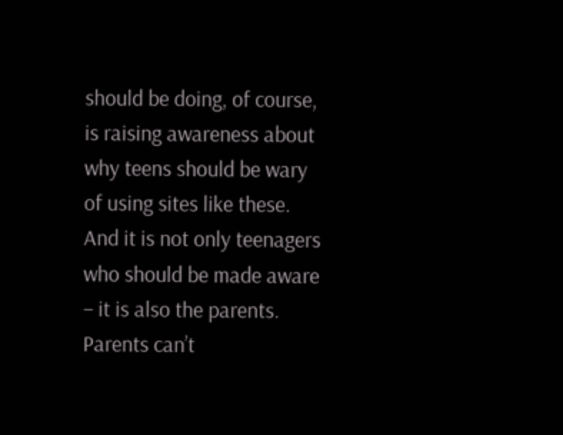should be doing, of course, is raising awareness about why teens should be wary of using sites like these. And it is not only teenagers who should be made aware – it is also the parents. Parents can’t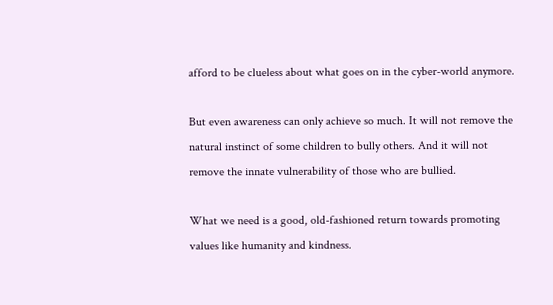afford to be clueless about what goes on in the cyber-world anymore.

But even awareness can only achieve so much. It will not remove the natural instinct of some children to bully others. And it will not remove the innate vulnerability of those who are bullied.

What we need is a good, old-fashioned return towards promoting values like humanity and kindness.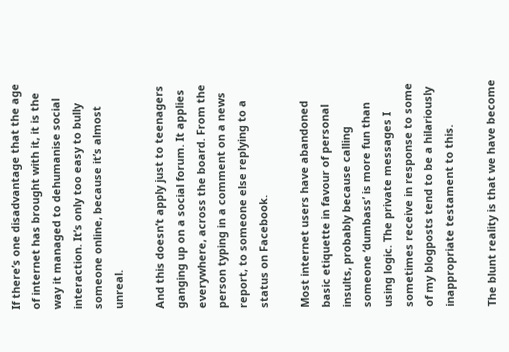If there’s one disadvantage that the age of internet has brought with it, it is the way it managed to dehumanise social interaction. It’s only too easy to bully someone online, because it’s almost unreal.

And this doesn’t apply just to teenagers ganging up on a social forum. It applies everywhere, across the board. From the person typing in a comment on a news report, to someone else replying to a status on Facebook.

Most internet users have abandoned basic etiquette in favour of personal insults, probably because calling someone ‘dumbass’ is more fun than using logic. The private messages I sometimes receive in response to some of my blogposts tend to be a hilariously inappropriate testament to this.

The blunt reality is that we have become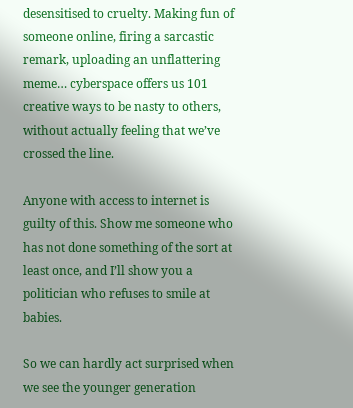desensitised to cruelty. Making fun of someone online, firing a sarcastic remark, uploading an unflattering meme… cyberspace offers us 101 creative ways to be nasty to others, without actually feeling that we’ve crossed the line.

Anyone with access to internet is guilty of this. Show me someone who has not done something of the sort at least once, and I’ll show you a politician who refuses to smile at babies.

So we can hardly act surprised when we see the younger generation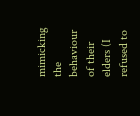mimicking the behaviour of their elders (I refused to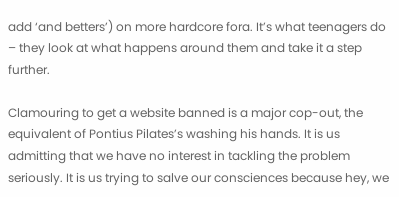add ‘and betters’) on more hardcore fora. It’s what teenagers do – they look at what happens around them and take it a step further.

Clamouring to get a website banned is a major cop-out, the equivalent of Pontius Pilates’s washing his hands. It is us admitting that we have no interest in tackling the problem seriously. It is us trying to salve our consciences because hey, we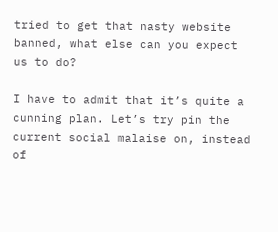tried to get that nasty website banned, what else can you expect us to do?

I have to admit that it’s quite a cunning plan. Let’s try pin the current social malaise on, instead of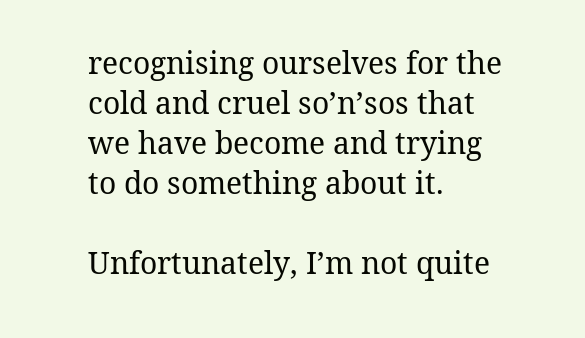recognising ourselves for the cold and cruel so’n’sos that we have become and trying to do something about it.

Unfortunately, I’m not quite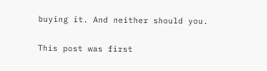buying it. And neither should you.

This post was first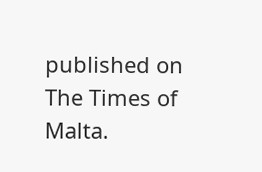published on The Times of Malta.